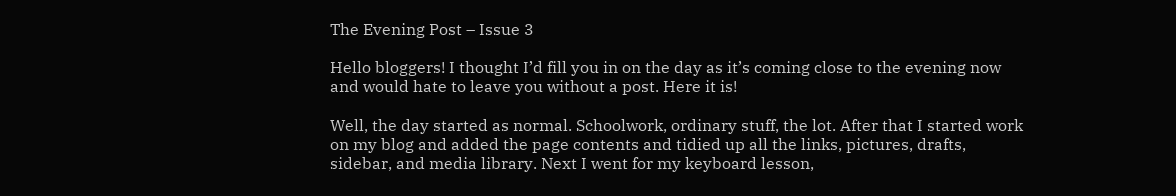The Evening Post – Issue 3

Hello bloggers! I thought I’d fill you in on the day as it’s coming close to the evening now and would hate to leave you without a post. Here it is!

Well, the day started as normal. Schoolwork, ordinary stuff, the lot. After that I started work on my blog and added the page contents and tidied up all the links, pictures, drafts, sidebar, and media library. Next I went for my keyboard lesson,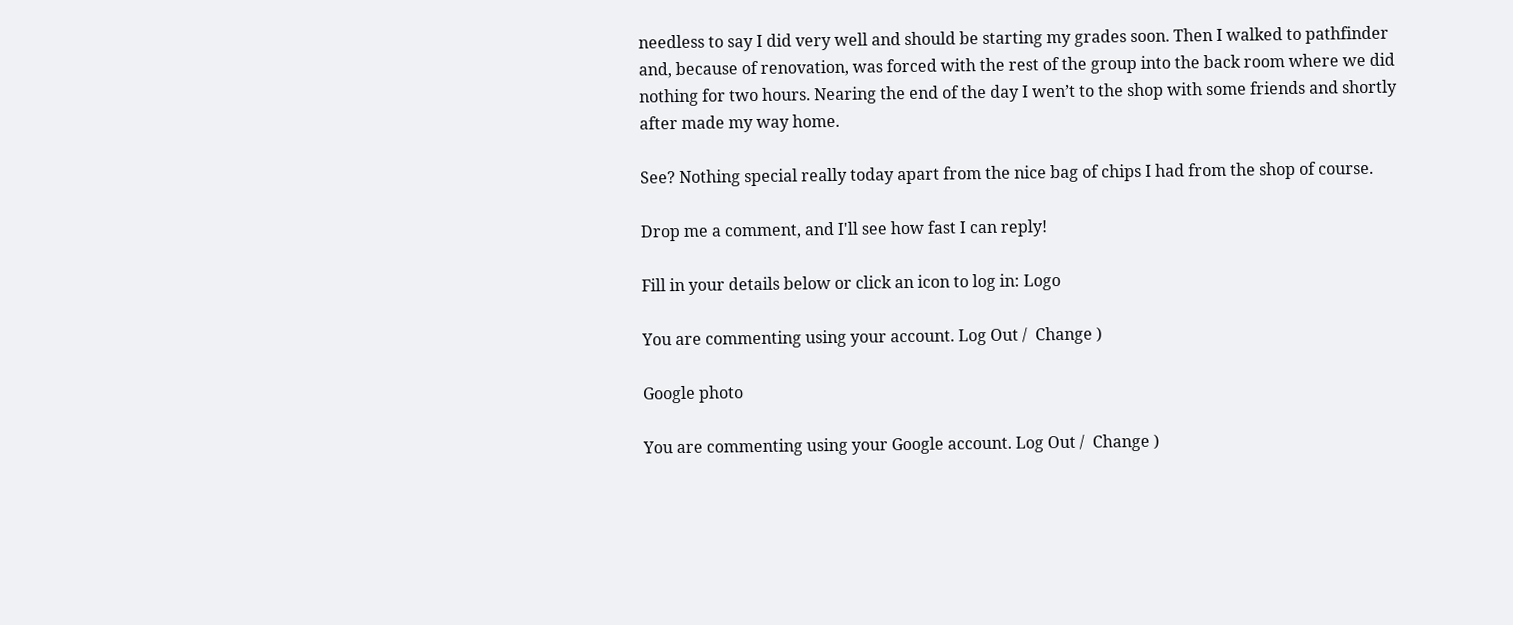needless to say I did very well and should be starting my grades soon. Then I walked to pathfinder and, because of renovation, was forced with the rest of the group into the back room where we did nothing for two hours. Nearing the end of the day I wen’t to the shop with some friends and shortly after made my way home.

See? Nothing special really today apart from the nice bag of chips I had from the shop of course.

Drop me a comment, and I'll see how fast I can reply!

Fill in your details below or click an icon to log in: Logo

You are commenting using your account. Log Out /  Change )

Google photo

You are commenting using your Google account. Log Out /  Change )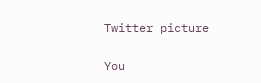Twitter picture

You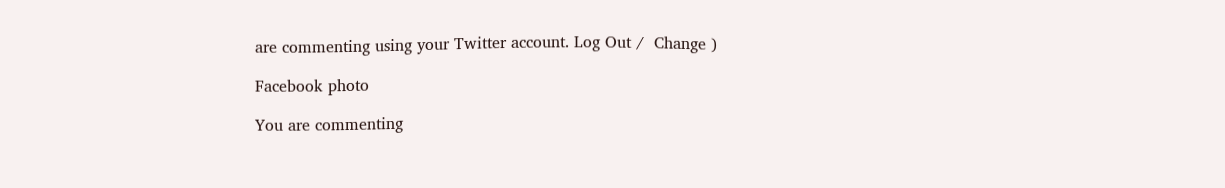are commenting using your Twitter account. Log Out /  Change )

Facebook photo

You are commenting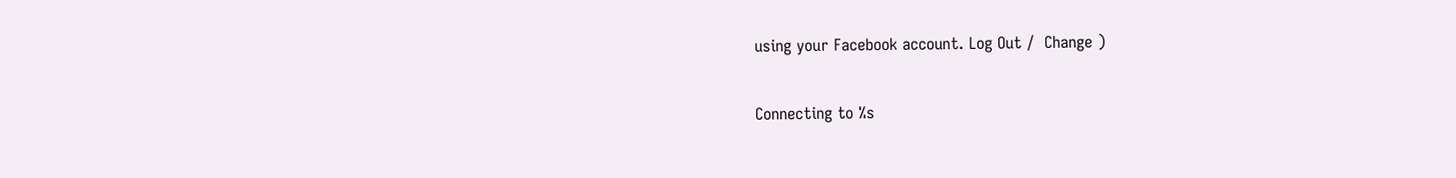using your Facebook account. Log Out /  Change )

Connecting to %s